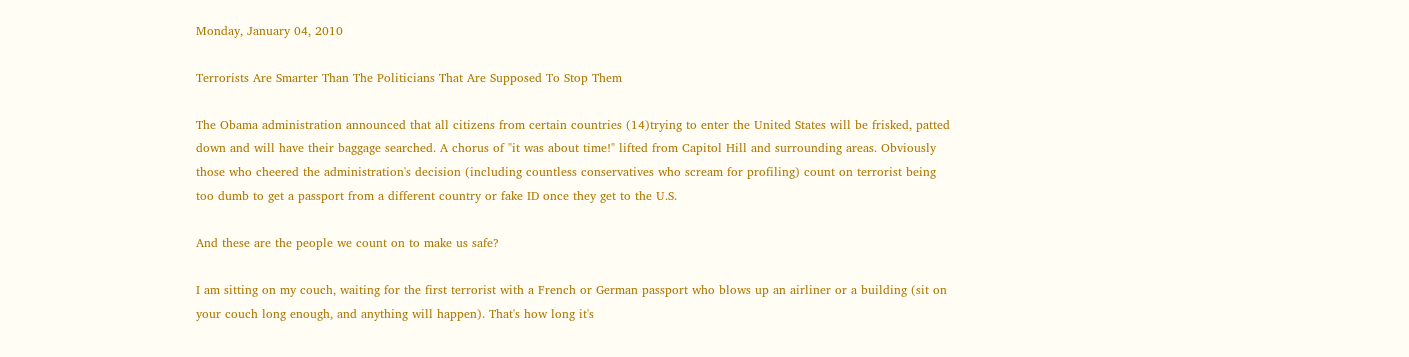Monday, January 04, 2010

Terrorists Are Smarter Than The Politicians That Are Supposed To Stop Them

The Obama administration announced that all citizens from certain countries (14)trying to enter the United States will be frisked, patted down and will have their baggage searched. A chorus of "it was about time!" lifted from Capitol Hill and surrounding areas. Obviously those who cheered the administration's decision (including countless conservatives who scream for profiling) count on terrorist being too dumb to get a passport from a different country or fake ID once they get to the U.S.

And these are the people we count on to make us safe?

I am sitting on my couch, waiting for the first terrorist with a French or German passport who blows up an airliner or a building (sit on your couch long enough, and anything will happen). That's how long it's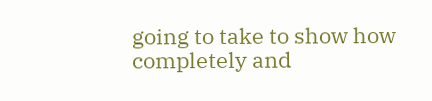going to take to show how completely and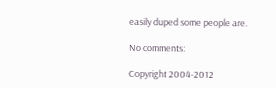easily duped some people are.

No comments:

Copyright 2004-2012